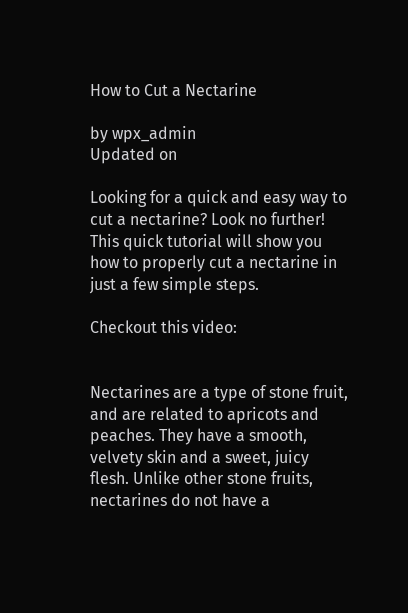How to Cut a Nectarine

by wpx_admin
Updated on

Looking for a quick and easy way to cut a nectarine? Look no further! This quick tutorial will show you how to properly cut a nectarine in just a few simple steps.

Checkout this video:


Nectarines are a type of stone fruit, and are related to apricots and peaches. They have a smooth, velvety skin and a sweet, juicy flesh. Unlike other stone fruits, nectarines do not have a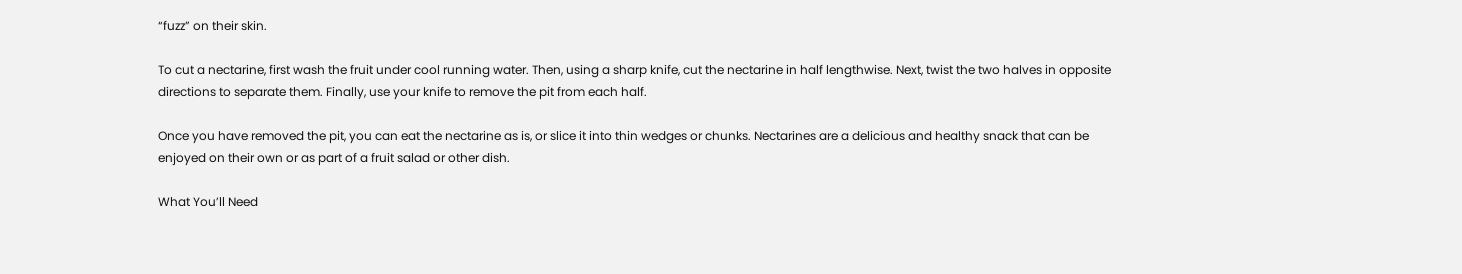“fuzz” on their skin.

To cut a nectarine, first wash the fruit under cool running water. Then, using a sharp knife, cut the nectarine in half lengthwise. Next, twist the two halves in opposite directions to separate them. Finally, use your knife to remove the pit from each half.

Once you have removed the pit, you can eat the nectarine as is, or slice it into thin wedges or chunks. Nectarines are a delicious and healthy snack that can be enjoyed on their own or as part of a fruit salad or other dish.

What You’ll Need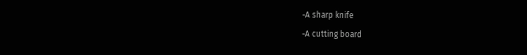-A sharp knife
-A cutting board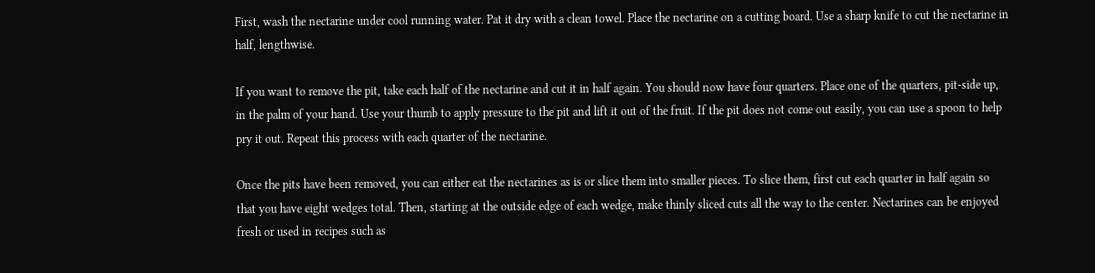First, wash the nectarine under cool running water. Pat it dry with a clean towel. Place the nectarine on a cutting board. Use a sharp knife to cut the nectarine in half, lengthwise.

If you want to remove the pit, take each half of the nectarine and cut it in half again. You should now have four quarters. Place one of the quarters, pit-side up, in the palm of your hand. Use your thumb to apply pressure to the pit and lift it out of the fruit. If the pit does not come out easily, you can use a spoon to help pry it out. Repeat this process with each quarter of the nectarine.

Once the pits have been removed, you can either eat the nectarines as is or slice them into smaller pieces. To slice them, first cut each quarter in half again so that you have eight wedges total. Then, starting at the outside edge of each wedge, make thinly sliced cuts all the way to the center. Nectarines can be enjoyed fresh or used in recipes such as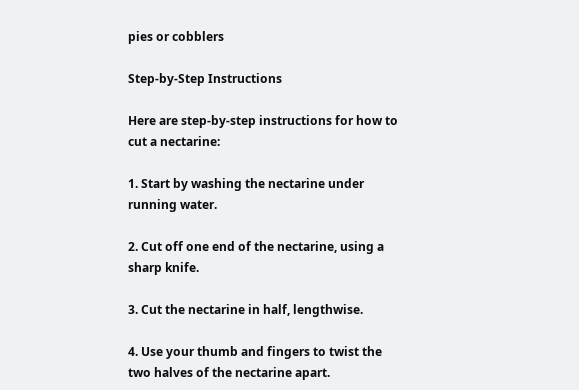pies or cobblers

Step-by-Step Instructions

Here are step-by-step instructions for how to cut a nectarine:

1. Start by washing the nectarine under running water.

2. Cut off one end of the nectarine, using a sharp knife.

3. Cut the nectarine in half, lengthwise.

4. Use your thumb and fingers to twist the two halves of the nectarine apart.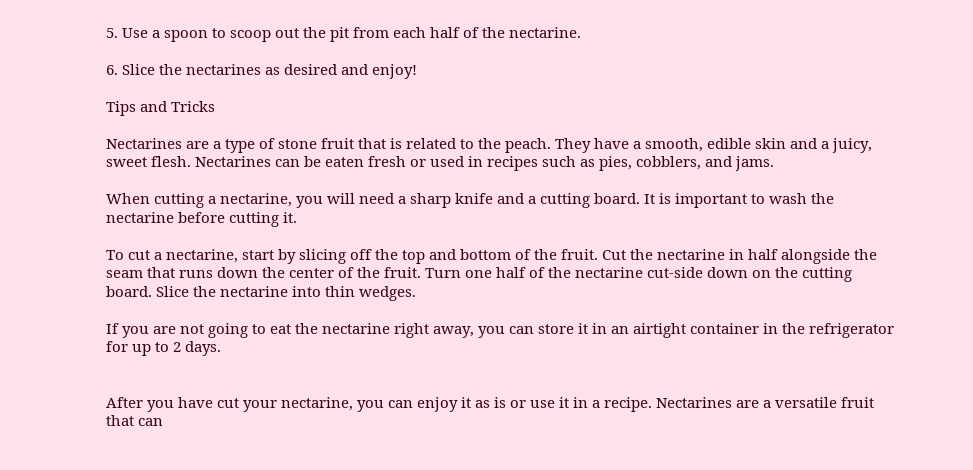5. Use a spoon to scoop out the pit from each half of the nectarine.

6. Slice the nectarines as desired and enjoy!

Tips and Tricks

Nectarines are a type of stone fruit that is related to the peach. They have a smooth, edible skin and a juicy, sweet flesh. Nectarines can be eaten fresh or used in recipes such as pies, cobblers, and jams.

When cutting a nectarine, you will need a sharp knife and a cutting board. It is important to wash the nectarine before cutting it.

To cut a nectarine, start by slicing off the top and bottom of the fruit. Cut the nectarine in half alongside the seam that runs down the center of the fruit. Turn one half of the nectarine cut-side down on the cutting board. Slice the nectarine into thin wedges.

If you are not going to eat the nectarine right away, you can store it in an airtight container in the refrigerator for up to 2 days.


After you have cut your nectarine, you can enjoy it as is or use it in a recipe. Nectarines are a versatile fruit that can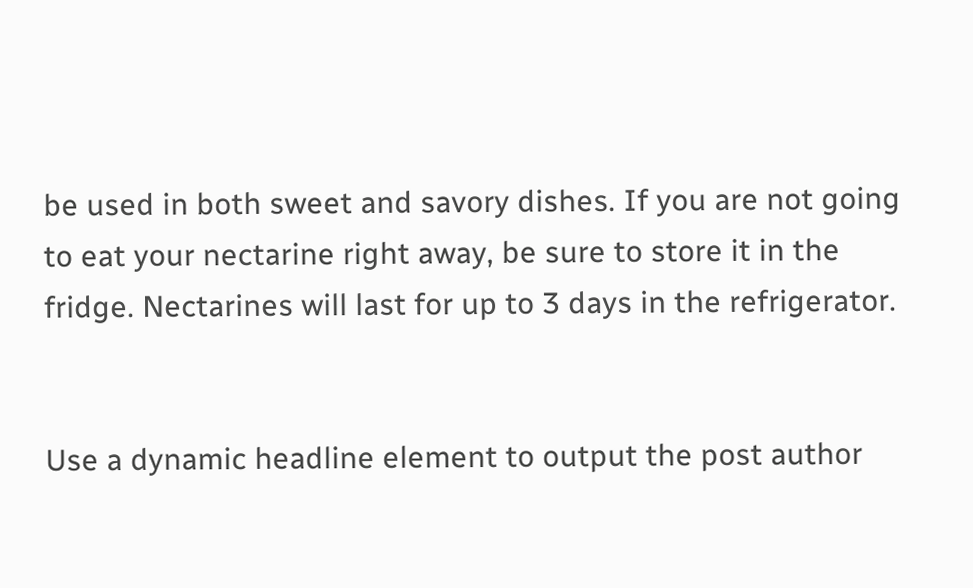be used in both sweet and savory dishes. If you are not going to eat your nectarine right away, be sure to store it in the fridge. Nectarines will last for up to 3 days in the refrigerator.


Use a dynamic headline element to output the post author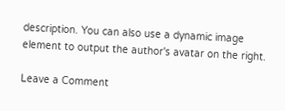description. You can also use a dynamic image element to output the author's avatar on the right.

Leave a Comment